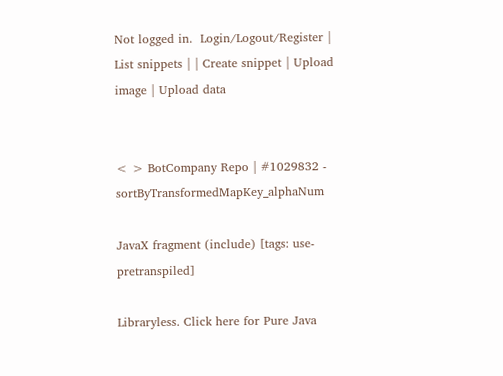Not logged in.  Login/Logout/Register | List snippets | | Create snippet | Upload image | Upload data


< > BotCompany Repo | #1029832 - sortByTransformedMapKey_alphaNum

JavaX fragment (include) [tags: use-pretranspiled]

Libraryless. Click here for Pure Java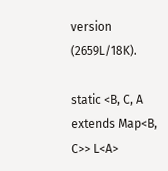version (2659L/18K).

static <B, C, A extends Map<B, C>> L<A>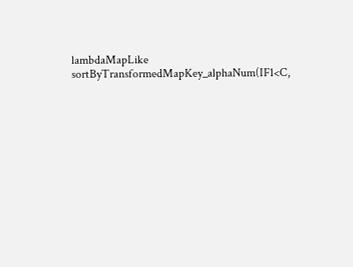lambdaMapLike sortByTransformedMapKey_alphaNum(IF1<C,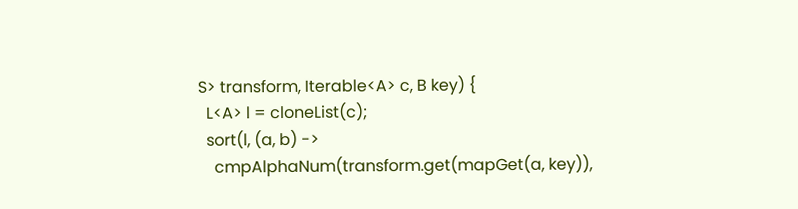S> transform, Iterable<A> c, B key) {
  L<A> l = cloneList(c);
  sort(l, (a, b) ->
    cmpAlphaNum(transform.get(mapGet(a, key)),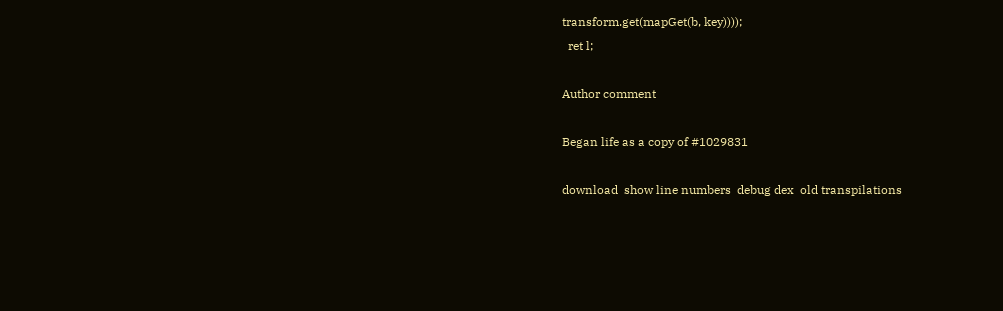transform.get(mapGet(b, key))));
  ret l;

Author comment

Began life as a copy of #1029831

download  show line numbers  debug dex  old transpilations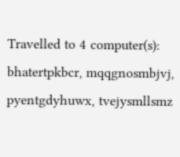Travelled to 4 computer(s): bhatertpkbcr, mqqgnosmbjvj, pyentgdyhuwx, tvejysmllsmz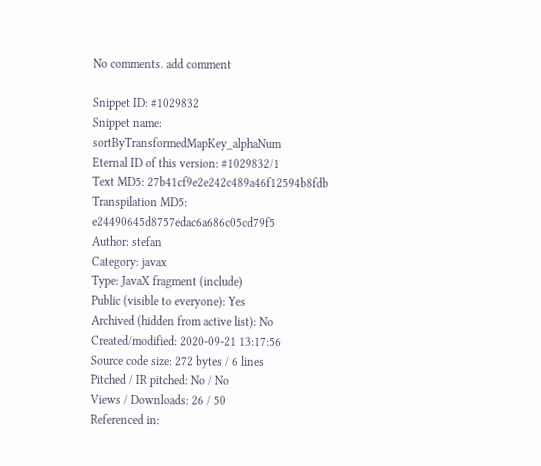No comments. add comment

Snippet ID: #1029832
Snippet name: sortByTransformedMapKey_alphaNum
Eternal ID of this version: #1029832/1
Text MD5: 27b41cf9e2e242c489a46f12594b8fdb
Transpilation MD5: e24490645d8757edac6a686c05cd79f5
Author: stefan
Category: javax
Type: JavaX fragment (include)
Public (visible to everyone): Yes
Archived (hidden from active list): No
Created/modified: 2020-09-21 13:17:56
Source code size: 272 bytes / 6 lines
Pitched / IR pitched: No / No
Views / Downloads: 26 / 50
Referenced in: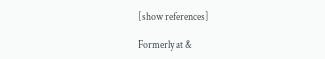[show references]

Formerly at &